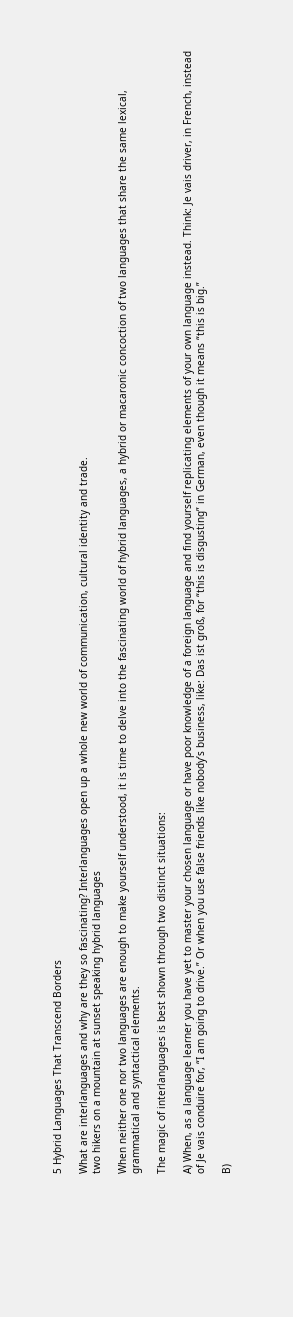5 Hybrid Languages That Transcend Borders

What are interlanguages and why are they so fascinating? Interlanguages open up a whole new world of communication, cultural identity and trade.
two hikers on a mountain at sunset speaking hybrid languages

When neither one nor two languages are enough to make yourself understood, it is time to delve into the fascinating world of hybrid languages, a hybrid or macaronic concoction of two languages that share the same lexical, grammatical and syntactical elements.

The magic of interlanguages is best shown through two distinct situations:

A) When, as a language learner you have yet to master your chosen language or have poor knowledge of a foreign language and find yourself replicating elements of your own language instead. Think: Je vais driver, in French, instead of Je vais conduire for, “I am going to drive.” Or when you use false friends like nobody’s business, like: Das ist groß, for “this is disgusting” in German, even though it means “this is big.”

B)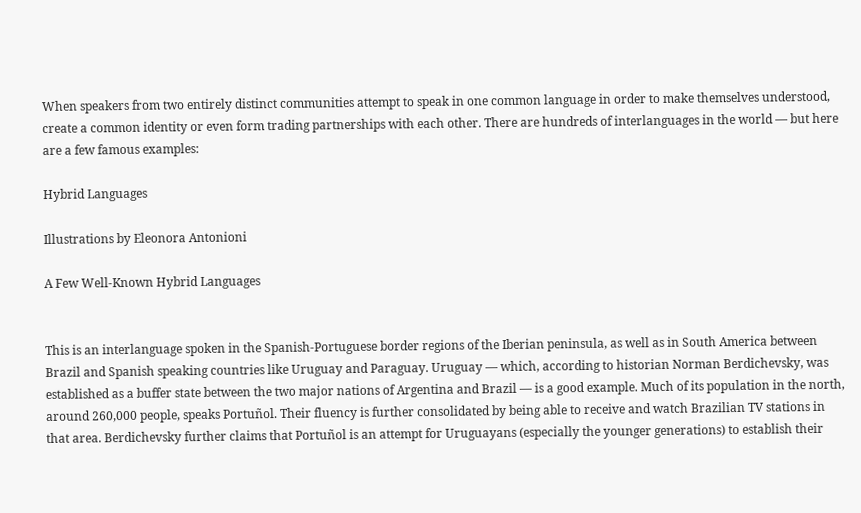When speakers from two entirely distinct communities attempt to speak in one common language in order to make themselves understood, create a common identity or even form trading partnerships with each other. There are hundreds of interlanguages in the world — but here are a few famous examples:

Hybrid Languages

Illustrations by Eleonora Antonioni

A Few Well-Known Hybrid Languages


This is an interlanguage spoken in the Spanish-Portuguese border regions of the Iberian peninsula, as well as in South America between Brazil and Spanish speaking countries like Uruguay and Paraguay. Uruguay — which, according to historian Norman Berdichevsky, was established as a buffer state between the two major nations of Argentina and Brazil — is a good example. Much of its population in the north, around 260,000 people, speaks Portuñol. Their fluency is further consolidated by being able to receive and watch Brazilian TV stations in that area. Berdichevsky further claims that Portuñol is an attempt for Uruguayans (especially the younger generations) to establish their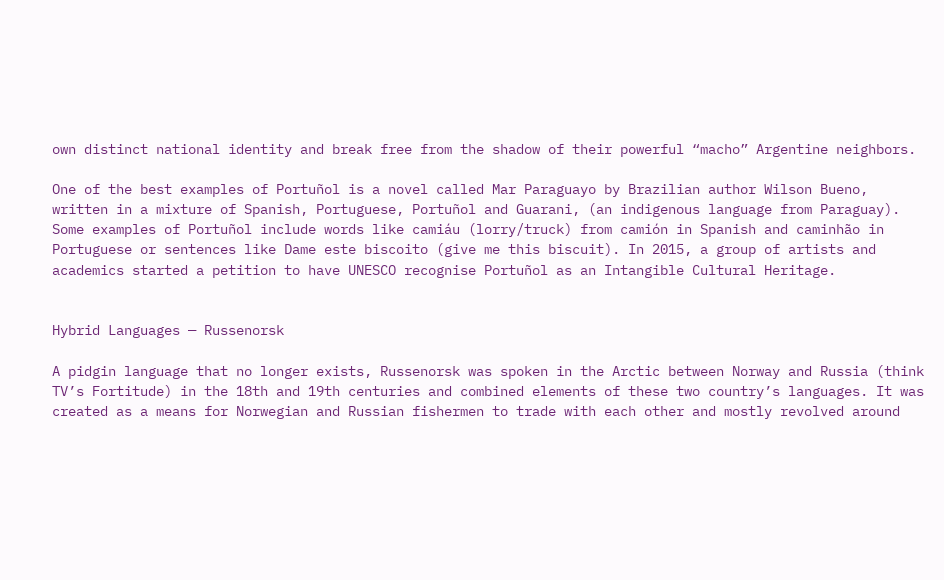own distinct national identity and break free from the shadow of their powerful “macho” Argentine neighbors.

One of the best examples of Portuñol is a novel called Mar Paraguayo by Brazilian author Wilson Bueno, written in a mixture of Spanish, Portuguese, Portuñol and Guarani, (an indigenous language from Paraguay). Some examples of Portuñol include words like camiáu (lorry/truck) from camión in Spanish and caminhão in Portuguese or sentences like Dame este biscoito (give me this biscuit). In 2015, a group of artists and academics started a petition to have UNESCO recognise Portuñol as an Intangible Cultural Heritage.


Hybrid Languages — Russenorsk

A pidgin language that no longer exists, Russenorsk was spoken in the Arctic between Norway and Russia (think TV’s Fortitude) in the 18th and 19th centuries and combined elements of these two country’s languages. It was created as a means for Norwegian and Russian fishermen to trade with each other and mostly revolved around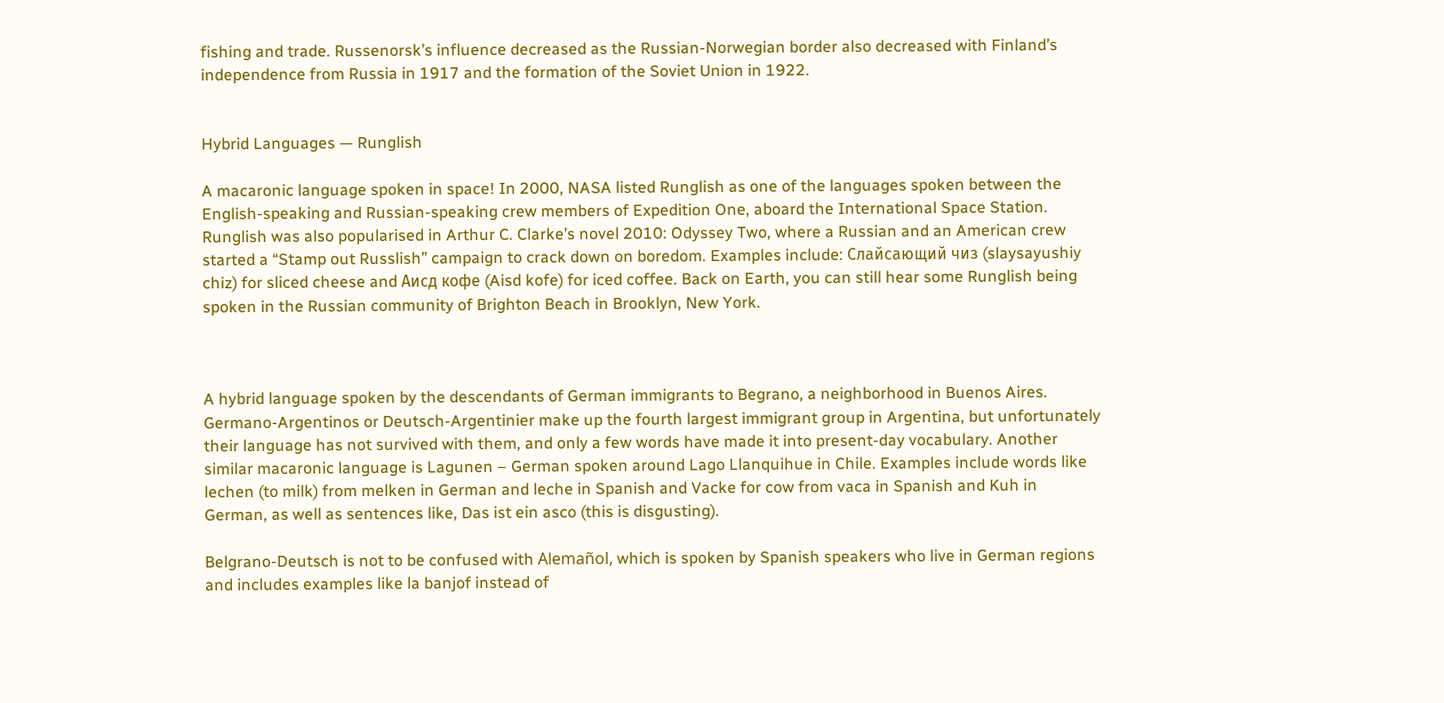fishing and trade. Russenorsk’s influence decreased as the Russian-Norwegian border also decreased with Finland’s independence from Russia in 1917 and the formation of the Soviet Union in 1922.


Hybrid Languages — Runglish

A macaronic language spoken in space! In 2000, NASA listed Runglish as one of the languages spoken between the English-speaking and Russian-speaking crew members of Expedition One, aboard the International Space Station. Runglish was also popularised in Arthur C. Clarke’s novel 2010: Odyssey Two, where a Russian and an American crew started a “Stamp out Russlish” campaign to crack down on boredom. Examples include: Слайсающий чиз (slaysayushiy chiz) for sliced cheese and Аисд кофе (Aisd kofe) for iced coffee. Back on Earth, you can still hear some Runglish being spoken in the Russian community of Brighton Beach in Brooklyn, New York.



A hybrid language spoken by the descendants of German immigrants to Begrano, a neighborhood in Buenos Aires. Germano-Argentinos or Deutsch-Argentinier make up the fourth largest immigrant group in Argentina, but unfortunately their language has not survived with them, and only a few words have made it into present-day vocabulary. Another similar macaronic language is Lagunen – German spoken around Lago Llanquihue in Chile. Examples include words like lechen (to milk) from melken in German and leche in Spanish and Vacke for cow from vaca in Spanish and Kuh in German, as well as sentences like, Das ist ein asco (this is disgusting).

Belgrano-Deutsch is not to be confused with Alemañol, which is spoken by Spanish speakers who live in German regions and includes examples like la banjof instead of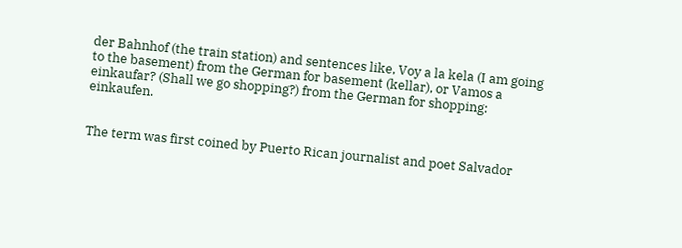der Bahnhof (the train station) and sentences like, Voy a la kela (I am going to the basement) from the German for basement (kellar), or Vamos a einkaufar? (Shall we go shopping?) from the German for shopping: einkaufen.


The term was first coined by Puerto Rican journalist and poet Salvador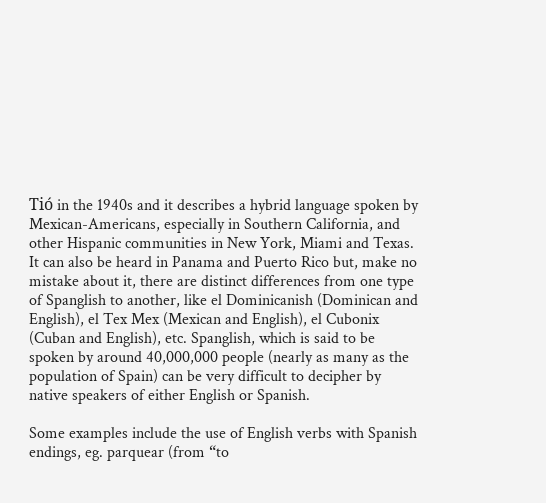Tió in the 1940s and it describes a hybrid language spoken by Mexican-Americans, especially in Southern California, and other Hispanic communities in New York, Miami and Texas. It can also be heard in Panama and Puerto Rico but, make no mistake about it, there are distinct differences from one type of Spanglish to another, like el Dominicanish (Dominican and English), el Tex Mex (Mexican and English), el Cubonix (Cuban and English), etc. Spanglish, which is said to be spoken by around 40,000,000 people (nearly as many as the population of Spain) can be very difficult to decipher by native speakers of either English or Spanish.

Some examples include the use of English verbs with Spanish endings, eg. parquear (from “to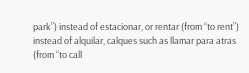park”) instead of estacionar, or rentar (from “to rent”) instead of alquilar, calques such as llamar para atras (from “to call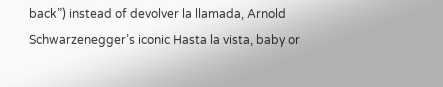back”) instead of devolver la llamada, Arnold Schwarzenegger’s iconic Hasta la vista, baby or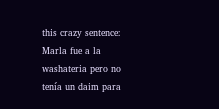this crazy sentence: Marla fue a la washateria pero no tenía un daim para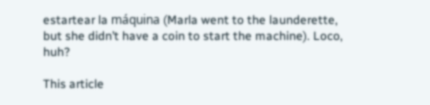estartear la máquina (Marla went to the launderette, but she didn’t have a coin to start the machine). Loco, huh?

This article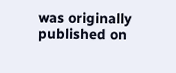was originally published on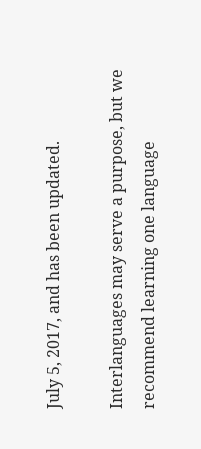July 5, 2017, and has been updated.

Interlanguages may serve a purpose, but we recommend learning one language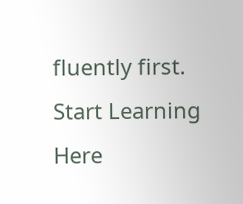fluently first.
Start Learning Here